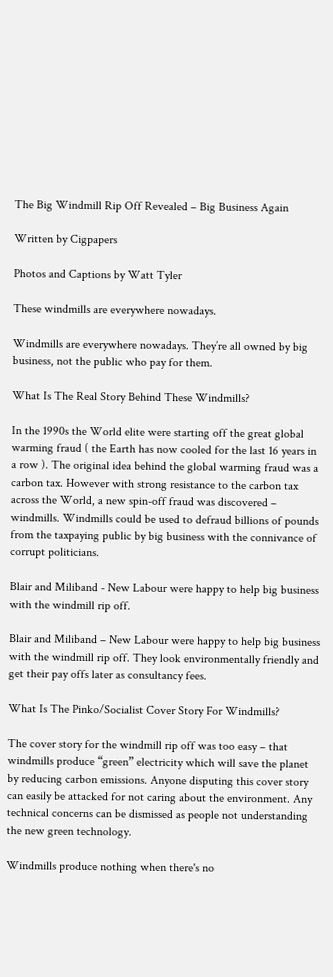The Big Windmill Rip Off Revealed – Big Business Again

Written by Cigpapers

Photos and Captions by Watt Tyler

These windmills are everywhere nowadays.

Windmills are everywhere nowadays. They’re all owned by big business, not the public who pay for them.

What Is The Real Story Behind These Windmills?

In the 1990s the World elite were starting off the great global warming fraud ( the Earth has now cooled for the last 16 years in a row ). The original idea behind the global warming fraud was a carbon tax. However with strong resistance to the carbon tax across the World, a new spin-off fraud was discovered – windmills. Windmills could be used to defraud billions of pounds from the taxpaying public by big business with the connivance of corrupt politicians.

Blair and Miliband - New Labour were happy to help big business with the windmill rip off.

Blair and Miliband – New Labour were happy to help big business with the windmill rip off. They look environmentally friendly and get their pay offs later as consultancy fees.

What Is The Pinko/Socialist Cover Story For Windmills?

The cover story for the windmill rip off was too easy – that windmills produce “green” electricity which will save the planet by reducing carbon emissions. Anyone disputing this cover story can easily be attacked for not caring about the environment. Any technical concerns can be dismissed as people not understanding the new green technology.

Windmills produce nothing when there's no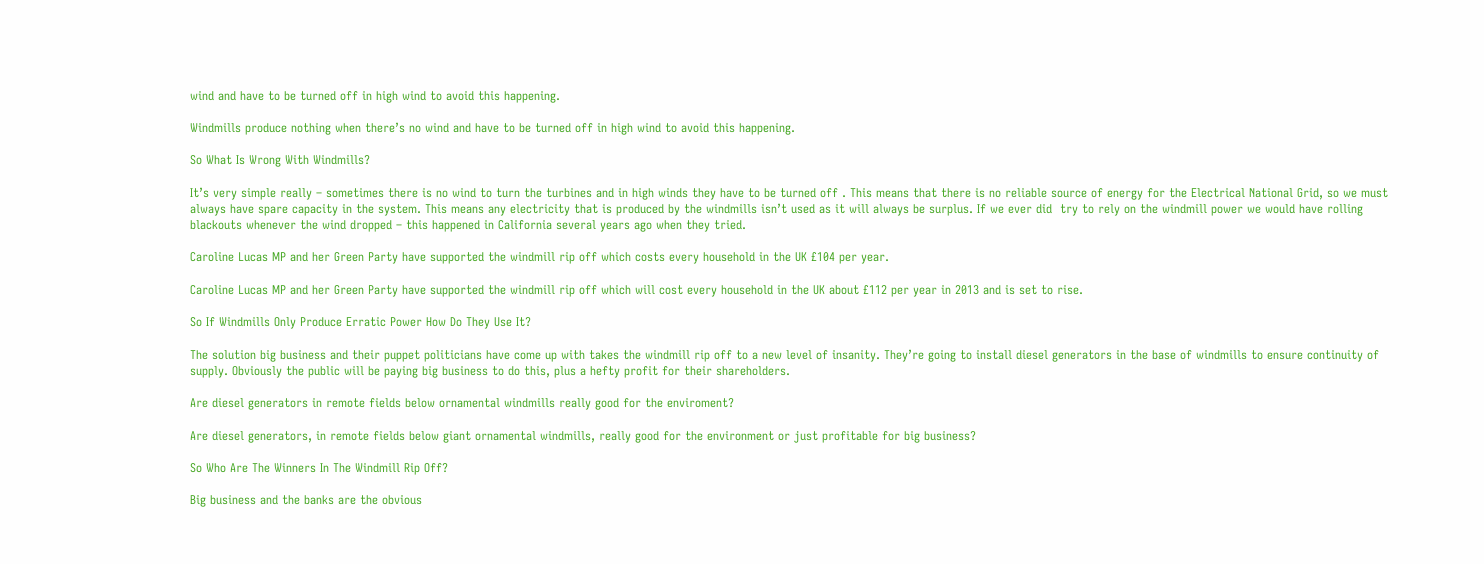wind and have to be turned off in high wind to avoid this happening.

Windmills produce nothing when there’s no wind and have to be turned off in high wind to avoid this happening.

So What Is Wrong With Windmills?

It’s very simple really – sometimes there is no wind to turn the turbines and in high winds they have to be turned off . This means that there is no reliable source of energy for the Electrical National Grid, so we must always have spare capacity in the system. This means any electricity that is produced by the windmills isn’t used as it will always be surplus. If we ever did  try to rely on the windmill power we would have rolling blackouts whenever the wind dropped – this happened in California several years ago when they tried.

Caroline Lucas MP and her Green Party have supported the windmill rip off which costs every household in the UK £104 per year.

Caroline Lucas MP and her Green Party have supported the windmill rip off which will cost every household in the UK about £112 per year in 2013 and is set to rise.

So If Windmills Only Produce Erratic Power How Do They Use It?

The solution big business and their puppet politicians have come up with takes the windmill rip off to a new level of insanity. They’re going to install diesel generators in the base of windmills to ensure continuity of supply. Obviously the public will be paying big business to do this, plus a hefty profit for their shareholders.

Are diesel generators in remote fields below ornamental windmills really good for the enviroment?

Are diesel generators, in remote fields below giant ornamental windmills, really good for the environment or just profitable for big business?

So Who Are The Winners In The Windmill Rip Off?

Big business and the banks are the obvious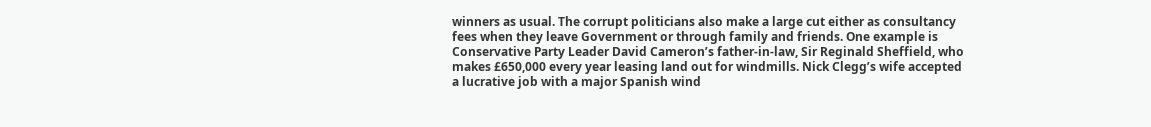winners as usual. The corrupt politicians also make a large cut either as consultancy fees when they leave Government or through family and friends. One example is Conservative Party Leader David Cameron’s father-in-law, Sir Reginald Sheffield, who makes £650,000 every year leasing land out for windmills. Nick Clegg’s wife accepted a lucrative job with a major Spanish wind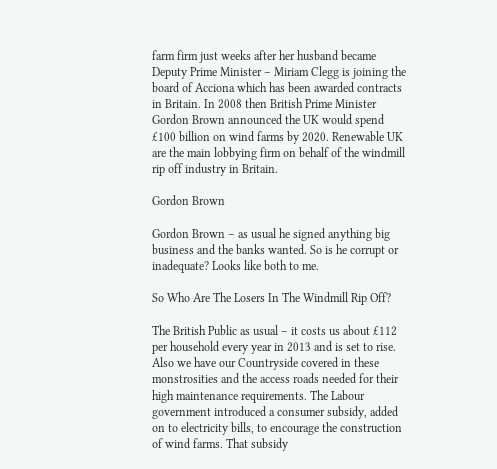farm firm just weeks after her husband became Deputy Prime Minister – Miriam Clegg is joining the board of Acciona which has been awarded contracts in Britain. In 2008 then British Prime Minister Gordon Brown announced the UK would spend £100 billion on wind farms by 2020. Renewable UK are the main lobbying firm on behalf of the windmill rip off industry in Britain.

Gordon Brown

Gordon Brown – as usual he signed anything big business and the banks wanted. So is he corrupt or inadequate? Looks like both to me.

So Who Are The Losers In The Windmill Rip Off?

The British Public as usual – it costs us about £112 per household every year in 2013 and is set to rise. Also we have our Countryside covered in these monstrosities and the access roads needed for their high maintenance requirements. The Labour government introduced a consumer subsidy, added on to electricity bills, to encourage the construction of wind farms. That subsidy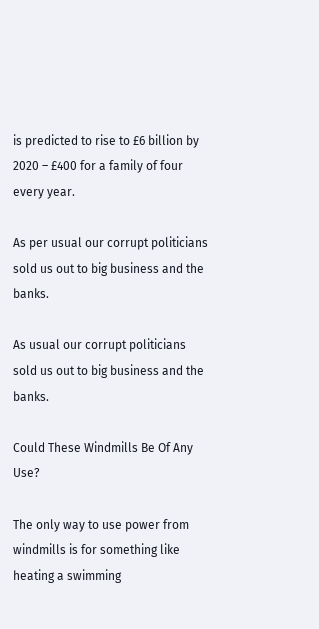is predicted to rise to £6 billion by 2020 – £400 for a family of four every year.

As per usual our corrupt politicians sold us out to big business and the banks.

As usual our corrupt politicians sold us out to big business and the banks.

Could These Windmills Be Of Any Use?

The only way to use power from windmills is for something like heating a swimming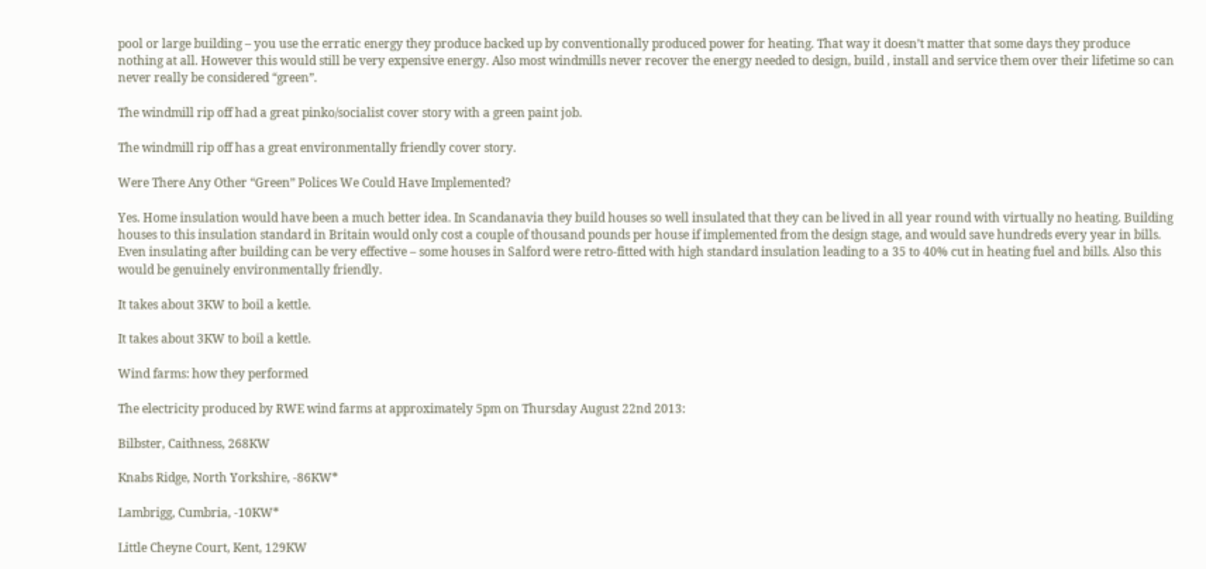pool or large building – you use the erratic energy they produce backed up by conventionally produced power for heating. That way it doesn’t matter that some days they produce nothing at all. However this would still be very expensive energy. Also most windmills never recover the energy needed to design, build , install and service them over their lifetime so can never really be considered “green”.

The windmill rip off had a great pinko/socialist cover story with a green paint job.

The windmill rip off has a great environmentally friendly cover story.

Were There Any Other “Green” Polices We Could Have Implemented?

Yes. Home insulation would have been a much better idea. In Scandanavia they build houses so well insulated that they can be lived in all year round with virtually no heating. Building houses to this insulation standard in Britain would only cost a couple of thousand pounds per house if implemented from the design stage, and would save hundreds every year in bills. Even insulating after building can be very effective – some houses in Salford were retro-fitted with high standard insulation leading to a 35 to 40% cut in heating fuel and bills. Also this would be genuinely environmentally friendly.

It takes about 3KW to boil a kettle.

It takes about 3KW to boil a kettle.

Wind farms: how they performed

The electricity produced by RWE wind farms at approximately 5pm on Thursday August 22nd 2013:

Bilbster, Caithness, 268KW

Knabs Ridge, North Yorkshire, -86KW*

Lambrigg, Cumbria, -10KW*

Little Cheyne Court, Kent, 129KW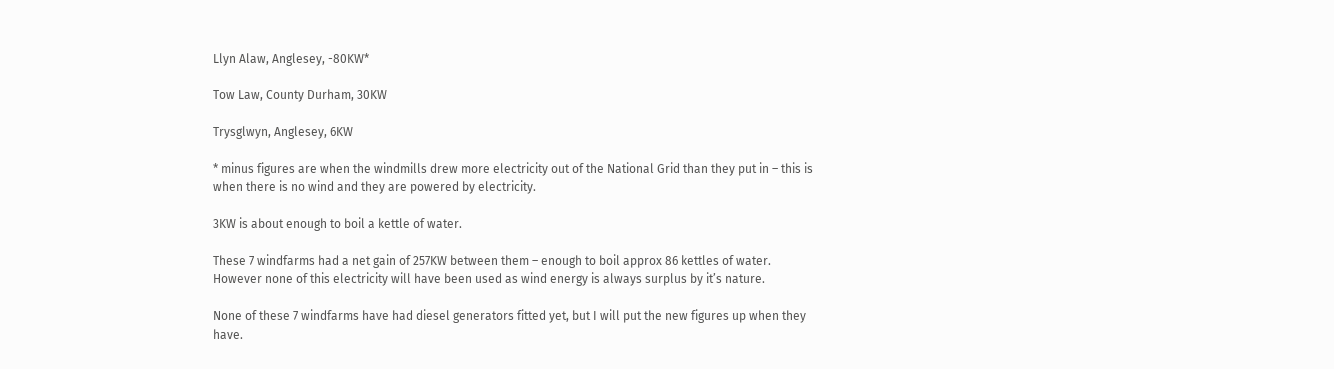Llyn Alaw, Anglesey, -80KW*

Tow Law, County Durham, 30KW

Trysglwyn, Anglesey, 6KW

* minus figures are when the windmills drew more electricity out of the National Grid than they put in – this is when there is no wind and they are powered by electricity.

3KW is about enough to boil a kettle of water.

These 7 windfarms had a net gain of 257KW between them – enough to boil approx 86 kettles of water. However none of this electricity will have been used as wind energy is always surplus by it’s nature.

None of these 7 windfarms have had diesel generators fitted yet, but I will put the new figures up when they have.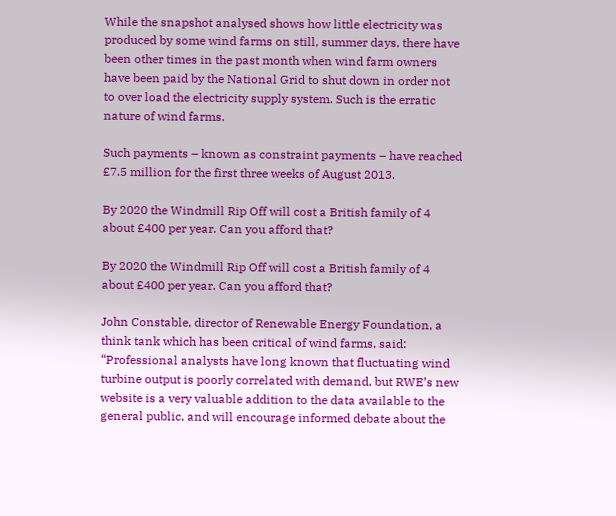While the snapshot analysed shows how little electricity was produced by some wind farms on still, summer days, there have been other times in the past month when wind farm owners have been paid by the National Grid to shut down in order not to over load the electricity supply system. Such is the erratic nature of wind farms.

Such payments – known as constraint payments – have reached £7.5 million for the first three weeks of August 2013.

By 2020 the Windmill Rip Off will cost a British family of 4 about £400 per year. Can you afford that?

By 2020 the Windmill Rip Off will cost a British family of 4 about £400 per year. Can you afford that?

John Constable, director of Renewable Energy Foundation, a think tank which has been critical of wind farms, said: “Professional analysts have long known that fluctuating wind turbine output is poorly correlated with demand, but RWE’s new website is a very valuable addition to the data available to the general public, and will encourage informed debate about the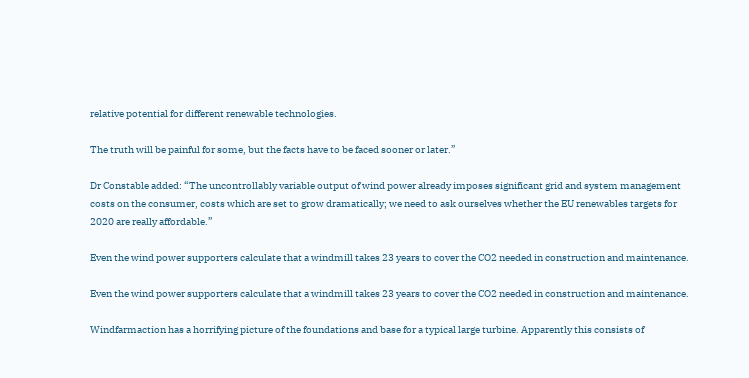relative potential for different renewable technologies.

The truth will be painful for some, but the facts have to be faced sooner or later.”

Dr Constable added: “The uncontrollably variable output of wind power already imposes significant grid and system management costs on the consumer, costs which are set to grow dramatically; we need to ask ourselves whether the EU renewables targets for 2020 are really affordable.”

Even the wind power supporters calculate that a windmill takes 23 years to cover the CO2 needed in construction and maintenance.

Even the wind power supporters calculate that a windmill takes 23 years to cover the CO2 needed in construction and maintenance.

Windfarmaction has a horrifying picture of the foundations and base for a typical large turbine. Apparently this consists of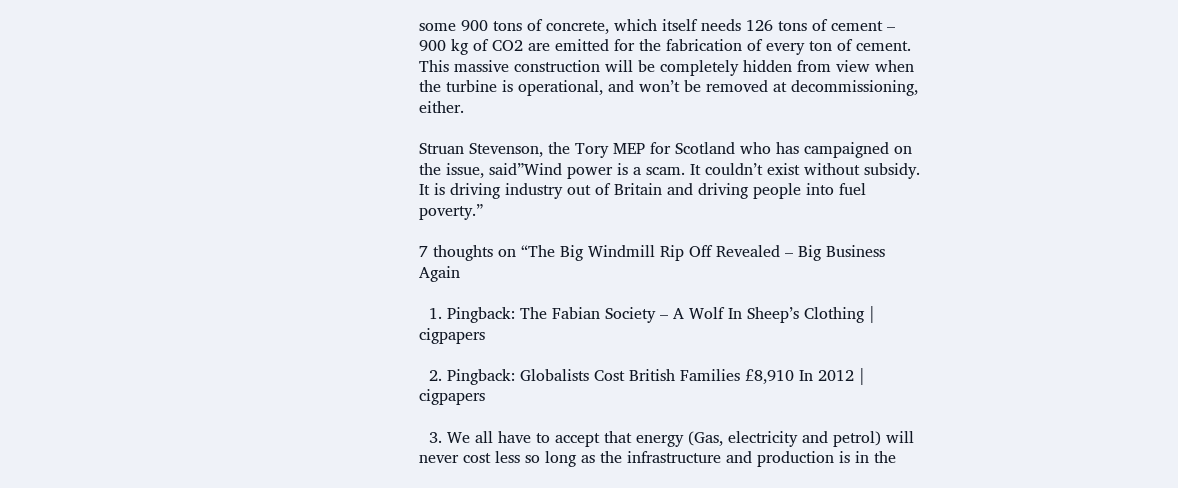some 900 tons of concrete, which itself needs 126 tons of cement – 900 kg of CO2 are emitted for the fabrication of every ton of cement. This massive construction will be completely hidden from view when the turbine is operational, and won’t be removed at decommissioning, either.

Struan Stevenson, the Tory MEP for Scotland who has campaigned on the issue, said”Wind power is a scam. It couldn’t exist without subsidy. It is driving industry out of Britain and driving people into fuel poverty.”

7 thoughts on “The Big Windmill Rip Off Revealed – Big Business Again

  1. Pingback: The Fabian Society – A Wolf In Sheep’s Clothing | cigpapers

  2. Pingback: Globalists Cost British Families £8,910 In 2012 | cigpapers

  3. We all have to accept that energy (Gas, electricity and petrol) will never cost less so long as the infrastructure and production is in the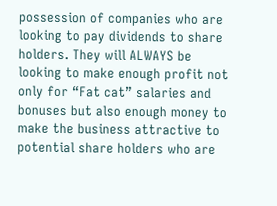possession of companies who are looking to pay dividends to share holders. They will ALWAYS be looking to make enough profit not only for “Fat cat” salaries and bonuses but also enough money to make the business attractive to potential share holders who are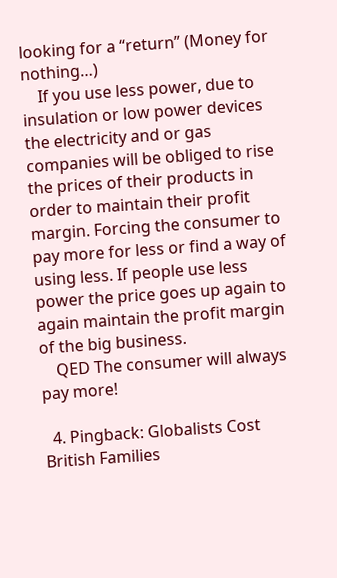looking for a “return” (Money for nothing…)
    If you use less power, due to insulation or low power devices the electricity and or gas companies will be obliged to rise the prices of their products in order to maintain their profit margin. Forcing the consumer to pay more for less or find a way of using less. If people use less power the price goes up again to again maintain the profit margin of the big business.
    QED The consumer will always pay more!

  4. Pingback: Globalists Cost British Families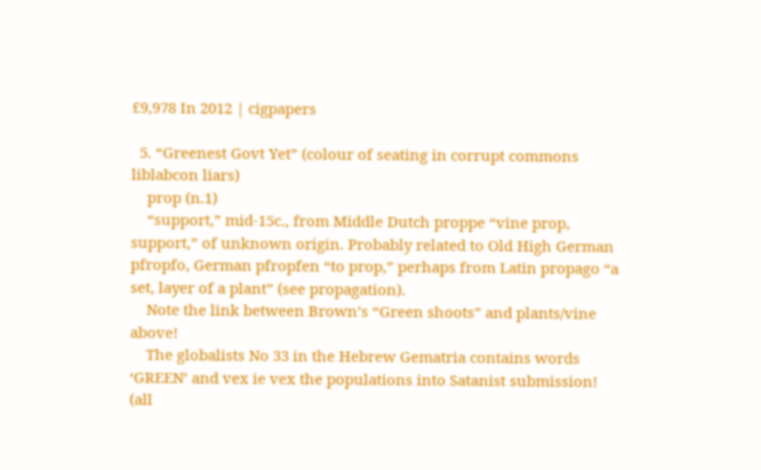£9,978 In 2012 | cigpapers

  5. “Greenest Govt Yet” (colour of seating in corrupt commons liblabcon liars)
    prop (n.1)
    “support,” mid-15c., from Middle Dutch proppe “vine prop, support,” of unknown origin. Probably related to Old High German pfropfo, German pfropfen “to prop,” perhaps from Latin propago “a set, layer of a plant” (see propagation).
    Note the link between Brown’s “Green shoots” and plants/vine above!
    The globalists No 33 in the Hebrew Gematria contains words ‘GREEN’ and vex ie vex the populations into Satanist submission! (all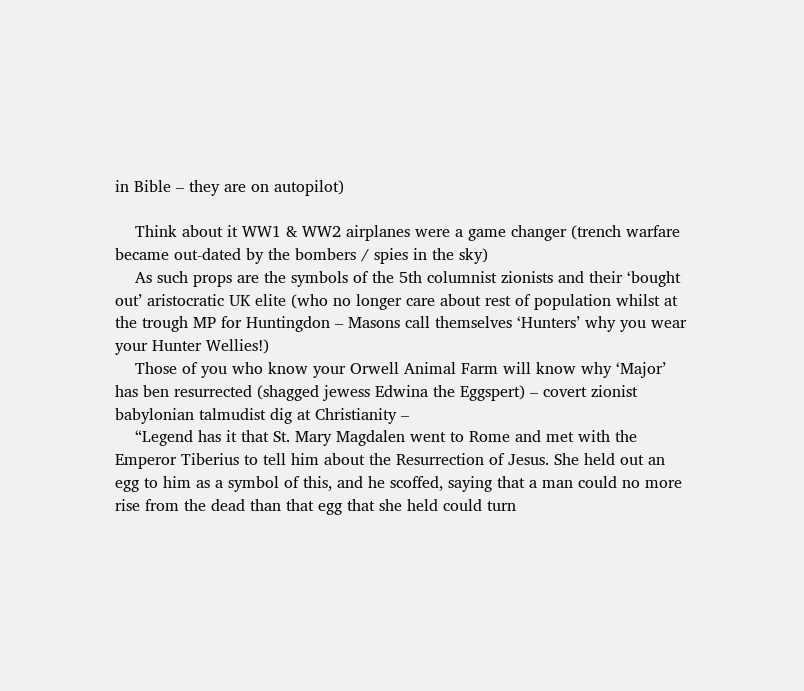in Bible – they are on autopilot)

    Think about it WW1 & WW2 airplanes were a game changer (trench warfare became out-dated by the bombers / spies in the sky)
    As such props are the symbols of the 5th columnist zionists and their ‘bought out’ aristocratic UK elite (who no longer care about rest of population whilst at the trough MP for Huntingdon – Masons call themselves ‘Hunters’ why you wear your Hunter Wellies!)
    Those of you who know your Orwell Animal Farm will know why ‘Major’ has ben resurrected (shagged jewess Edwina the Eggspert) – covert zionist babylonian talmudist dig at Christianity –
    “Legend has it that St. Mary Magdalen went to Rome and met with the Emperor Tiberius to tell him about the Resurrection of Jesus. She held out an egg to him as a symbol of this, and he scoffed, saying that a man could no more rise from the dead than that egg that she held could turn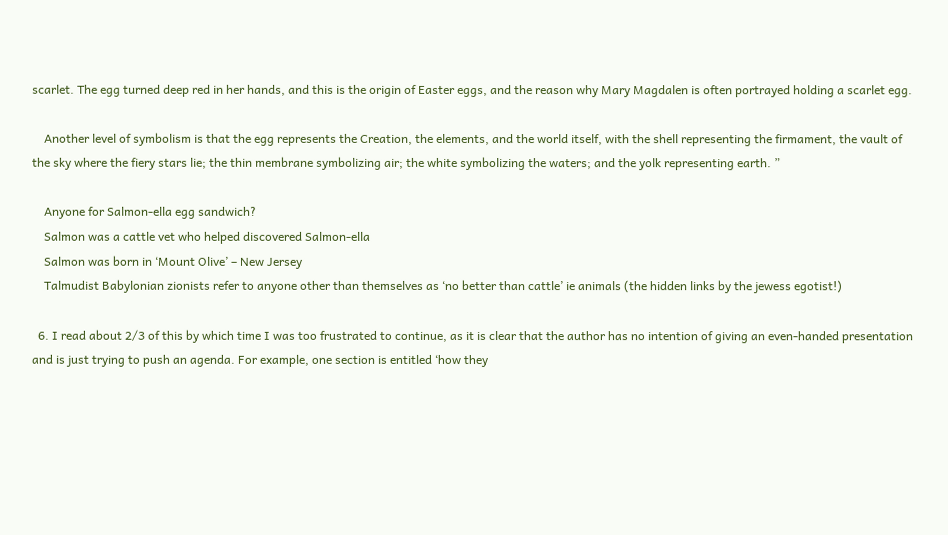scarlet. The egg turned deep red in her hands, and this is the origin of Easter eggs, and the reason why Mary Magdalen is often portrayed holding a scarlet egg.

    Another level of symbolism is that the egg represents the Creation, the elements, and the world itself, with the shell representing the firmament, the vault of the sky where the fiery stars lie; the thin membrane symbolizing air; the white symbolizing the waters; and the yolk representing earth. ”

    Anyone for Salmon-ella egg sandwich?
    Salmon was a cattle vet who helped discovered Salmon-ella
    Salmon was born in ‘Mount Olive’ – New Jersey
    Talmudist Babylonian zionists refer to anyone other than themselves as ‘no better than cattle’ ie animals (the hidden links by the jewess egotist!)

  6. I read about 2/3 of this by which time I was too frustrated to continue, as it is clear that the author has no intention of giving an even-handed presentation and is just trying to push an agenda. For example, one section is entitled ‘how they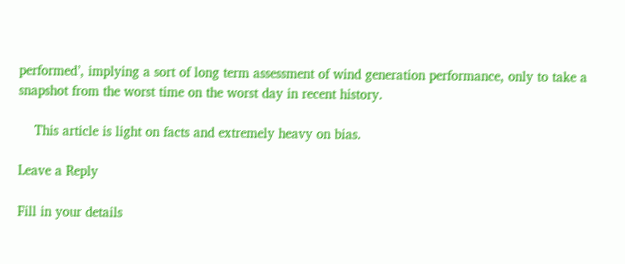performed’, implying a sort of long term assessment of wind generation performance, only to take a snapshot from the worst time on the worst day in recent history.

    This article is light on facts and extremely heavy on bias.

Leave a Reply

Fill in your details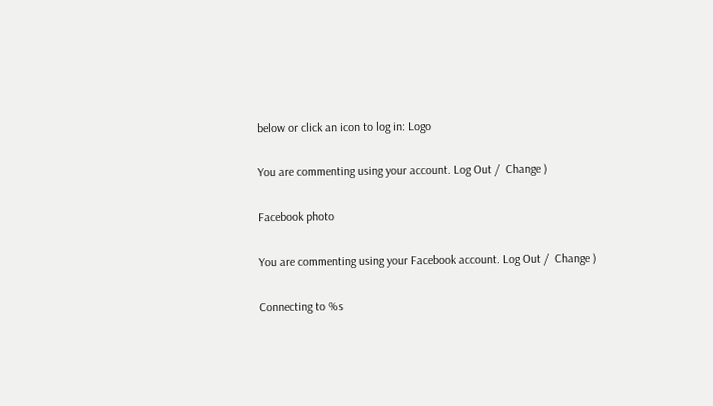below or click an icon to log in: Logo

You are commenting using your account. Log Out /  Change )

Facebook photo

You are commenting using your Facebook account. Log Out /  Change )

Connecting to %s